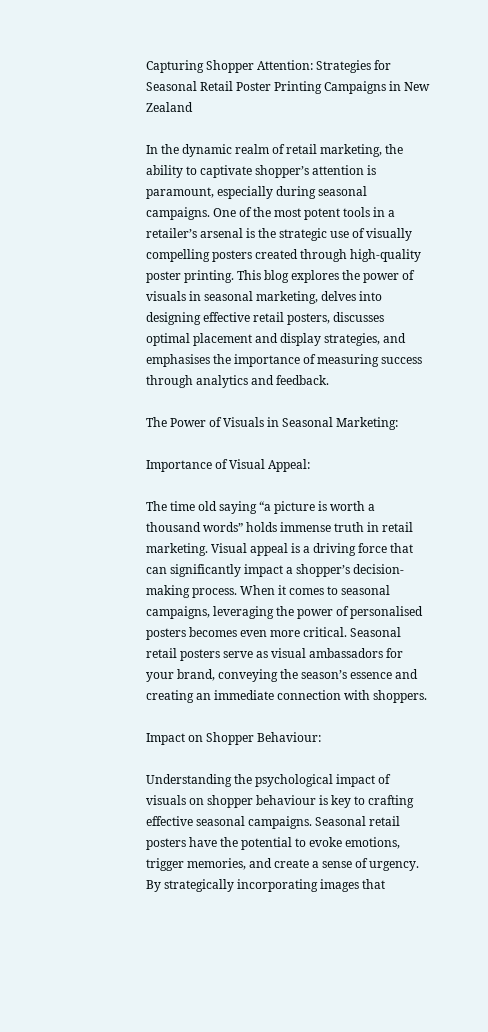Capturing Shopper Attention: Strategies for Seasonal Retail Poster Printing Campaigns in New Zealand

In the dynamic realm of retail marketing, the ability to captivate shopper’s attention is paramount, especially during seasonal campaigns. One of the most potent tools in a retailer’s arsenal is the strategic use of visually compelling posters created through high-quality poster printing. This blog explores the power of visuals in seasonal marketing, delves into designing effective retail posters, discusses optimal placement and display strategies, and emphasises the importance of measuring success through analytics and feedback.

The Power of Visuals in Seasonal Marketing:

Importance of Visual Appeal:

The time old saying “a picture is worth a thousand words” holds immense truth in retail marketing. Visual appeal is a driving force that can significantly impact a shopper’s decision-making process. When it comes to seasonal campaigns, leveraging the power of personalised posters becomes even more critical. Seasonal retail posters serve as visual ambassadors for your brand, conveying the season’s essence and creating an immediate connection with shoppers.

Impact on Shopper Behaviour:

Understanding the psychological impact of visuals on shopper behaviour is key to crafting effective seasonal campaigns. Seasonal retail posters have the potential to evoke emotions, trigger memories, and create a sense of urgency. By strategically incorporating images that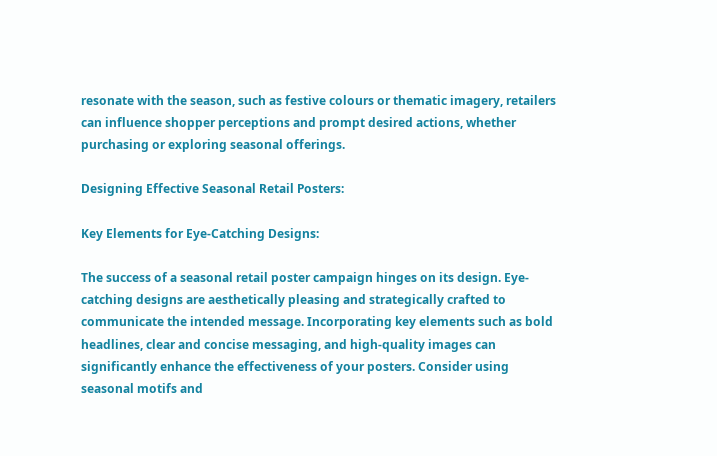resonate with the season, such as festive colours or thematic imagery, retailers can influence shopper perceptions and prompt desired actions, whether purchasing or exploring seasonal offerings.

Designing Effective Seasonal Retail Posters:

Key Elements for Eye-Catching Designs:

The success of a seasonal retail poster campaign hinges on its design. Eye-catching designs are aesthetically pleasing and strategically crafted to communicate the intended message. Incorporating key elements such as bold headlines, clear and concise messaging, and high-quality images can significantly enhance the effectiveness of your posters. Consider using seasonal motifs and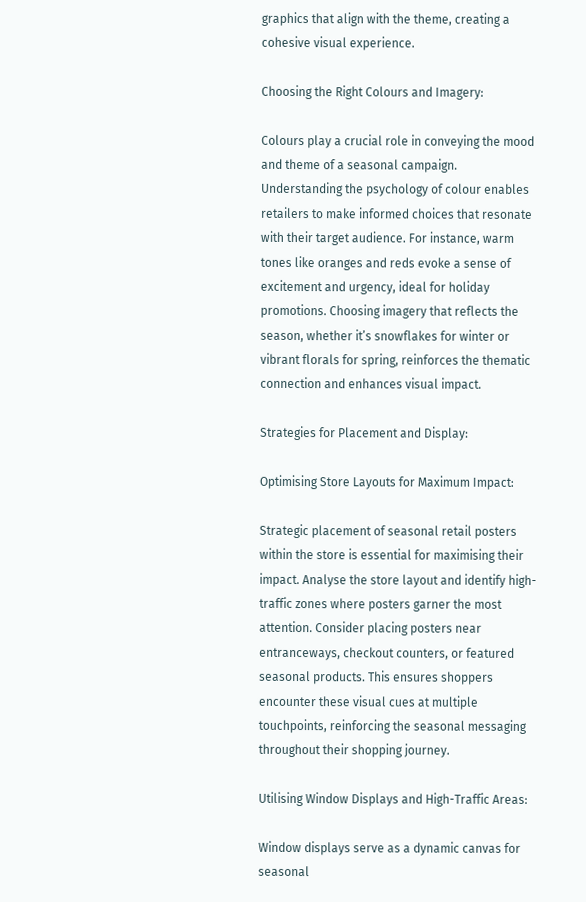graphics that align with the theme, creating a cohesive visual experience.

Choosing the Right Colours and Imagery:

Colours play a crucial role in conveying the mood and theme of a seasonal campaign. Understanding the psychology of colour enables retailers to make informed choices that resonate with their target audience. For instance, warm tones like oranges and reds evoke a sense of excitement and urgency, ideal for holiday promotions. Choosing imagery that reflects the season, whether it’s snowflakes for winter or vibrant florals for spring, reinforces the thematic connection and enhances visual impact.

Strategies for Placement and Display:

Optimising Store Layouts for Maximum Impact:

Strategic placement of seasonal retail posters within the store is essential for maximising their impact. Analyse the store layout and identify high-traffic zones where posters garner the most attention. Consider placing posters near entranceways, checkout counters, or featured seasonal products. This ensures shoppers encounter these visual cues at multiple touchpoints, reinforcing the seasonal messaging throughout their shopping journey.

Utilising Window Displays and High-Traffic Areas:

Window displays serve as a dynamic canvas for seasonal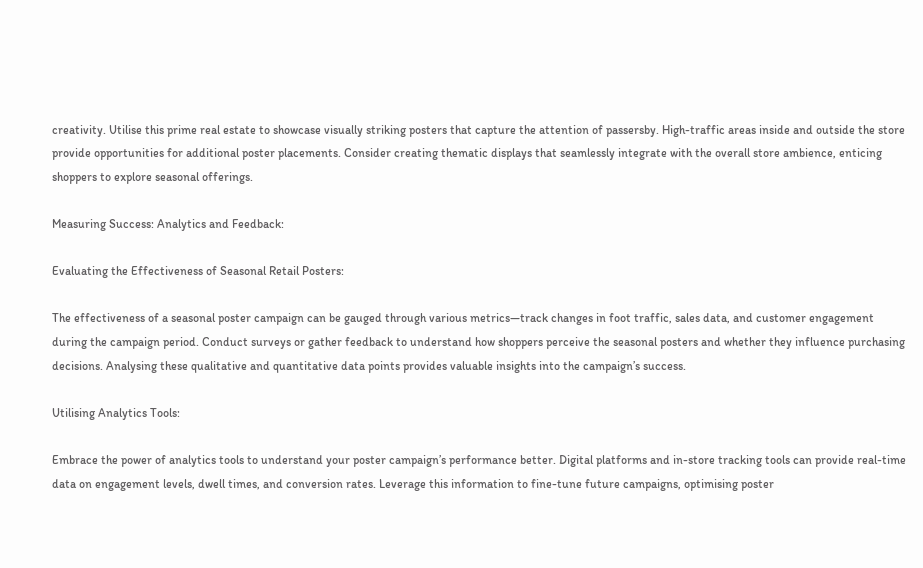creativity. Utilise this prime real estate to showcase visually striking posters that capture the attention of passersby. High-traffic areas inside and outside the store provide opportunities for additional poster placements. Consider creating thematic displays that seamlessly integrate with the overall store ambience, enticing shoppers to explore seasonal offerings.

Measuring Success: Analytics and Feedback:

Evaluating the Effectiveness of Seasonal Retail Posters:

The effectiveness of a seasonal poster campaign can be gauged through various metrics—track changes in foot traffic, sales data, and customer engagement during the campaign period. Conduct surveys or gather feedback to understand how shoppers perceive the seasonal posters and whether they influence purchasing decisions. Analysing these qualitative and quantitative data points provides valuable insights into the campaign’s success.

Utilising Analytics Tools:

Embrace the power of analytics tools to understand your poster campaign’s performance better. Digital platforms and in-store tracking tools can provide real-time data on engagement levels, dwell times, and conversion rates. Leverage this information to fine-tune future campaigns, optimising poster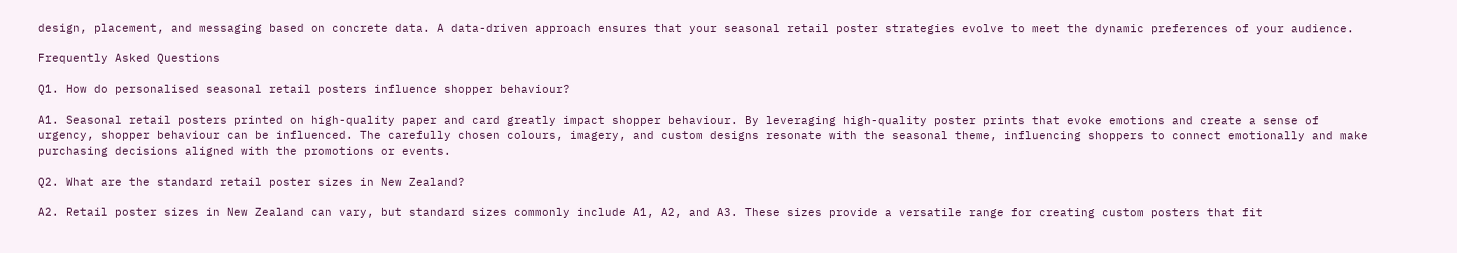design, placement, and messaging based on concrete data. A data-driven approach ensures that your seasonal retail poster strategies evolve to meet the dynamic preferences of your audience.

Frequently Asked Questions

Q1. How do personalised seasonal retail posters influence shopper behaviour?

A1. Seasonal retail posters printed on high-quality paper and card greatly impact shopper behaviour. By leveraging high-quality poster prints that evoke emotions and create a sense of urgency, shopper behaviour can be influenced. The carefully chosen colours, imagery, and custom designs resonate with the seasonal theme, influencing shoppers to connect emotionally and make purchasing decisions aligned with the promotions or events.

Q2. What are the standard retail poster sizes in New Zealand?

A2. Retail poster sizes in New Zealand can vary, but standard sizes commonly include A1, A2, and A3. These sizes provide a versatile range for creating custom posters that fit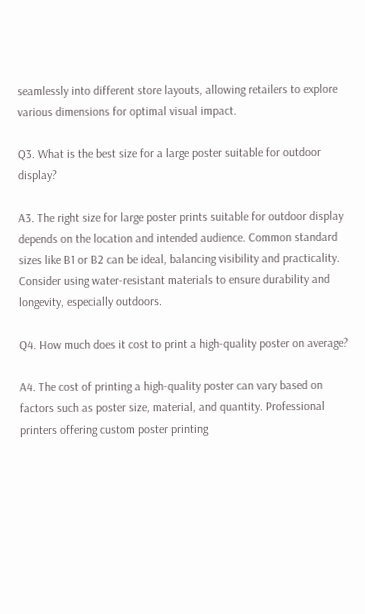seamlessly into different store layouts, allowing retailers to explore various dimensions for optimal visual impact.

Q3. What is the best size for a large poster suitable for outdoor display?

A3. The right size for large poster prints suitable for outdoor display depends on the location and intended audience. Common standard sizes like B1 or B2 can be ideal, balancing visibility and practicality. Consider using water-resistant materials to ensure durability and longevity, especially outdoors.

Q4. How much does it cost to print a high-quality poster on average?

A4. The cost of printing a high-quality poster can vary based on factors such as poster size, material, and quantity. Professional printers offering custom poster printing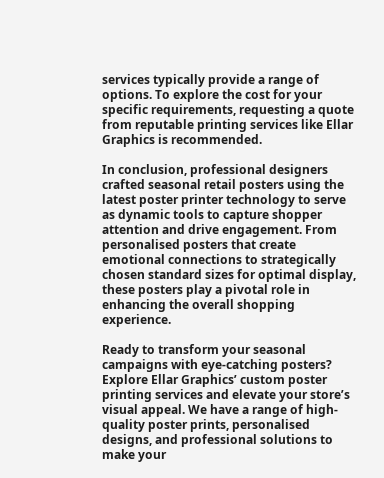services typically provide a range of options. To explore the cost for your specific requirements, requesting a quote from reputable printing services like Ellar Graphics is recommended.

In conclusion, professional designers crafted seasonal retail posters using the latest poster printer technology to serve as dynamic tools to capture shopper attention and drive engagement. From personalised posters that create emotional connections to strategically chosen standard sizes for optimal display, these posters play a pivotal role in enhancing the overall shopping experience.

Ready to transform your seasonal campaigns with eye-catching posters? Explore Ellar Graphics’ custom poster printing services and elevate your store’s visual appeal. We have a range of high-quality poster prints, personalised designs, and professional solutions to make your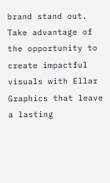brand stand out. Take advantage of the opportunity to create impactful visuals with Ellar Graphics that leave a lasting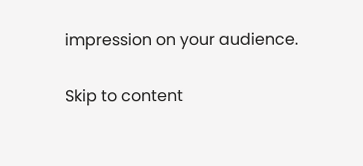impression on your audience.

Skip to content